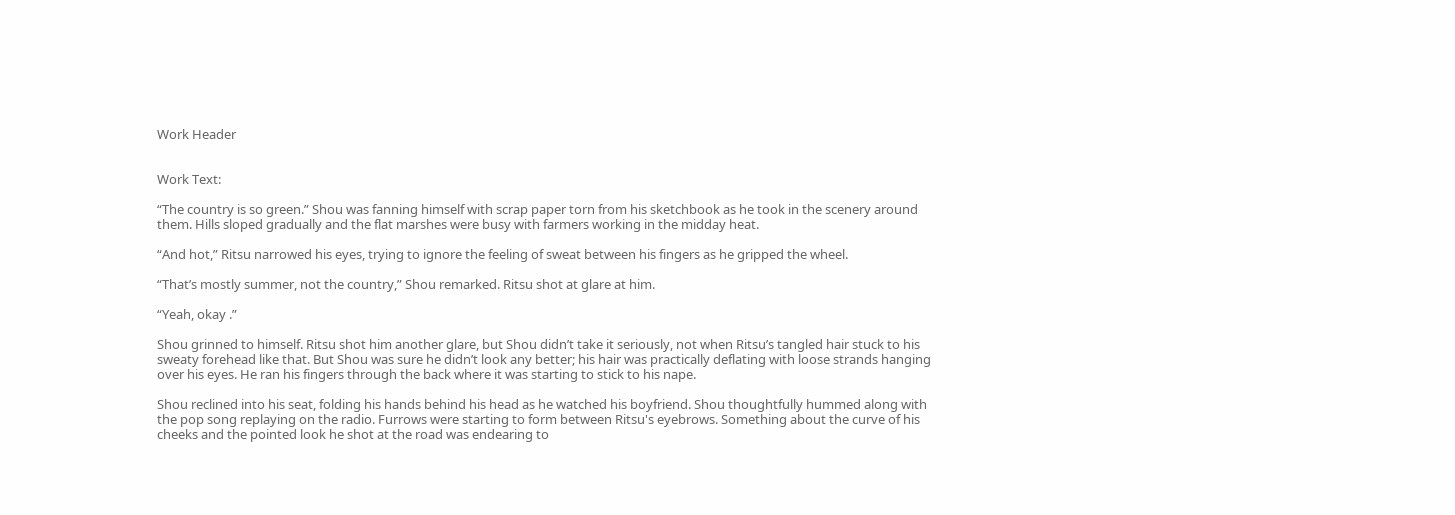Work Header


Work Text:

“The country is so green.” Shou was fanning himself with scrap paper torn from his sketchbook as he took in the scenery around them. Hills sloped gradually and the flat marshes were busy with farmers working in the midday heat.

“And hot,” Ritsu narrowed his eyes, trying to ignore the feeling of sweat between his fingers as he gripped the wheel.

“That’s mostly summer, not the country,” Shou remarked. Ritsu shot at glare at him.

“Yeah, okay .”

Shou grinned to himself. Ritsu shot him another glare, but Shou didn’t take it seriously, not when Ritsu’s tangled hair stuck to his sweaty forehead like that. But Shou was sure he didn’t look any better; his hair was practically deflating with loose strands hanging over his eyes. He ran his fingers through the back where it was starting to stick to his nape.

Shou reclined into his seat, folding his hands behind his head as he watched his boyfriend. Shou thoughtfully hummed along with the pop song replaying on the radio. Furrows were starting to form between Ritsu's eyebrows. Something about the curve of his cheeks and the pointed look he shot at the road was endearing to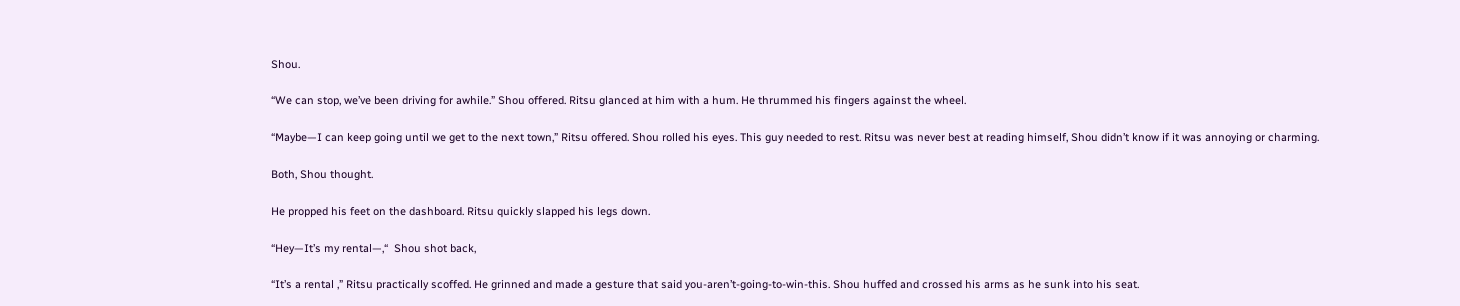Shou.

“We can stop, we’ve been driving for awhile.” Shou offered. Ritsu glanced at him with a hum. He thrummed his fingers against the wheel.

“Maybe—I can keep going until we get to the next town,” Ritsu offered. Shou rolled his eyes. This guy needed to rest. Ritsu was never best at reading himself, Shou didn’t know if it was annoying or charming.

Both, Shou thought.

He propped his feet on the dashboard. Ritsu quickly slapped his legs down.

“Hey—It’s my rental—,“  Shou shot back,

“It’s a rental ,” Ritsu practically scoffed. He grinned and made a gesture that said you-aren’t-going-to-win-this. Shou huffed and crossed his arms as he sunk into his seat.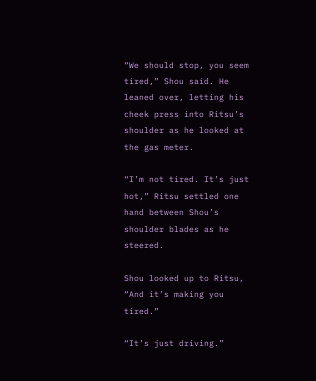“We should stop, you seem tired,” Shou said. He leaned over, letting his cheek press into Ritsu’s shoulder as he looked at the gas meter.

“I’m not tired. It’s just hot,” Ritsu settled one hand between Shou’s shoulder blades as he steered.

Shou looked up to Ritsu, “And it’s making you tired.”

“It’s just driving.”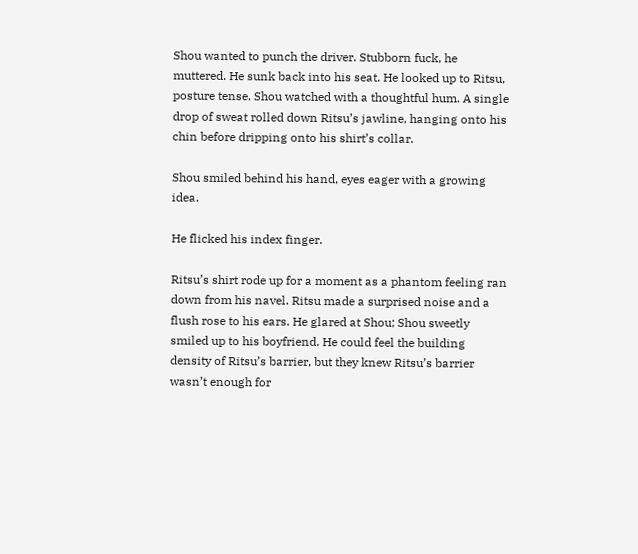Shou wanted to punch the driver. Stubborn fuck, he muttered. He sunk back into his seat. He looked up to Ritsu, posture tense. Shou watched with a thoughtful hum. A single drop of sweat rolled down Ritsu’s jawline, hanging onto his chin before dripping onto his shirt’s collar.

Shou smiled behind his hand, eyes eager with a growing idea.

He flicked his index finger.

Ritsu’s shirt rode up for a moment as a phantom feeling ran down from his navel. Ritsu made a surprised noise and a flush rose to his ears. He glared at Shou; Shou sweetly smiled up to his boyfriend. He could feel the building density of Ritsu’s barrier, but they knew Ritsu’s barrier wasn’t enough for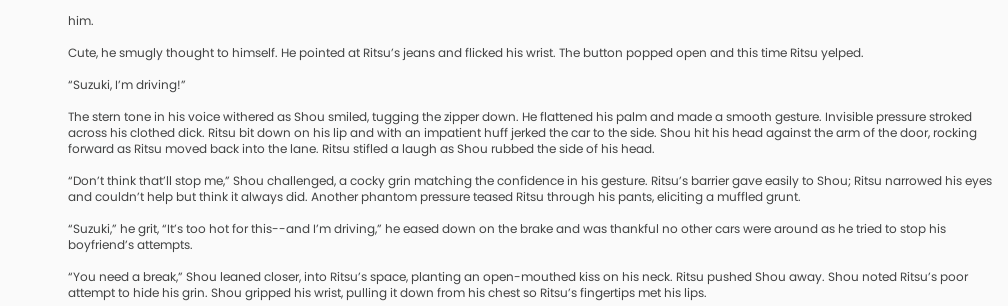him.

Cute, he smugly thought to himself. He pointed at Ritsu’s jeans and flicked his wrist. The button popped open and this time Ritsu yelped.

“Suzuki, I’m driving!”

The stern tone in his voice withered as Shou smiled, tugging the zipper down. He flattened his palm and made a smooth gesture. Invisible pressure stroked across his clothed dick. Ritsu bit down on his lip and with an impatient huff jerked the car to the side. Shou hit his head against the arm of the door, rocking forward as Ritsu moved back into the lane. Ritsu stifled a laugh as Shou rubbed the side of his head.

“Don’t think that’ll stop me,” Shou challenged, a cocky grin matching the confidence in his gesture. Ritsu’s barrier gave easily to Shou; Ritsu narrowed his eyes and couldn’t help but think it always did. Another phantom pressure teased Ritsu through his pants, eliciting a muffled grunt.

“Suzuki,” he grit, “It’s too hot for this--and I’m driving,” he eased down on the brake and was thankful no other cars were around as he tried to stop his boyfriend’s attempts.

“You need a break,” Shou leaned closer, into Ritsu’s space, planting an open-mouthed kiss on his neck. Ritsu pushed Shou away. Shou noted Ritsu’s poor attempt to hide his grin. Shou gripped his wrist, pulling it down from his chest so Ritsu’s fingertips met his lips.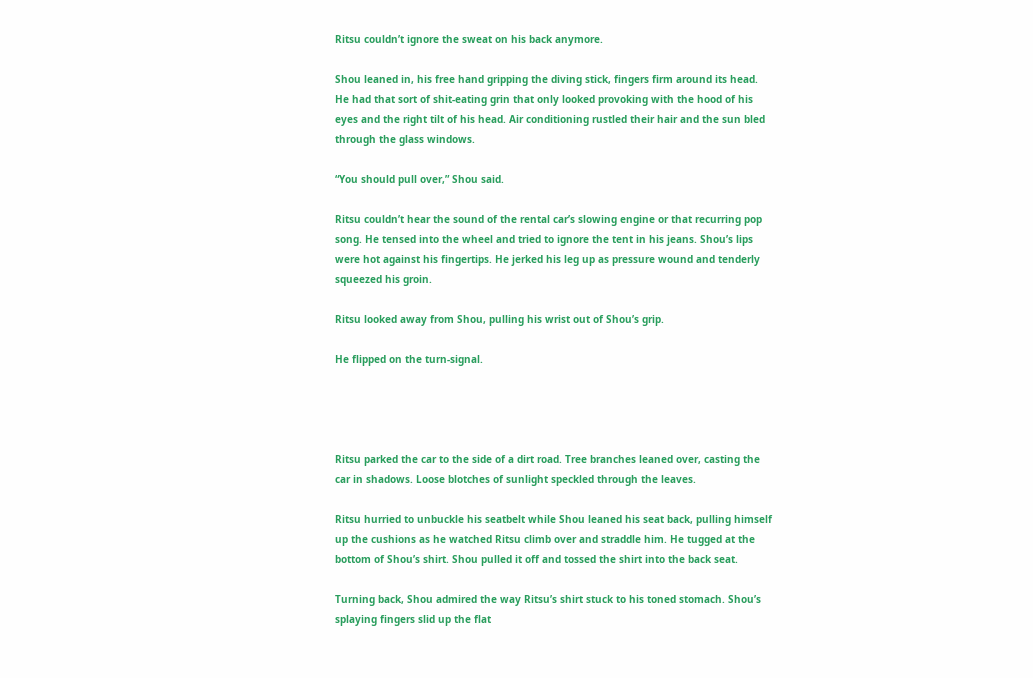Ritsu couldn’t ignore the sweat on his back anymore.

Shou leaned in, his free hand gripping the diving stick, fingers firm around its head. He had that sort of shit-eating grin that only looked provoking with the hood of his eyes and the right tilt of his head. Air conditioning rustled their hair and the sun bled through the glass windows.

“You should pull over,” Shou said.

Ritsu couldn’t hear the sound of the rental car’s slowing engine or that recurring pop song. He tensed into the wheel and tried to ignore the tent in his jeans. Shou’s lips were hot against his fingertips. He jerked his leg up as pressure wound and tenderly squeezed his groin.

Ritsu looked away from Shou, pulling his wrist out of Shou’s grip.

He flipped on the turn-signal.




Ritsu parked the car to the side of a dirt road. Tree branches leaned over, casting the car in shadows. Loose blotches of sunlight speckled through the leaves.

Ritsu hurried to unbuckle his seatbelt while Shou leaned his seat back, pulling himself up the cushions as he watched Ritsu climb over and straddle him. He tugged at the bottom of Shou’s shirt. Shou pulled it off and tossed the shirt into the back seat.

Turning back, Shou admired the way Ritsu’s shirt stuck to his toned stomach. Shou’s splaying fingers slid up the flat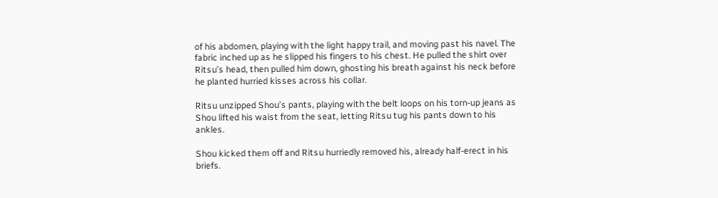of his abdomen, playing with the light happy trail, and moving past his navel. The fabric inched up as he slipped his fingers to his chest. He pulled the shirt over Ritsu’s head, then pulled him down, ghosting his breath against his neck before he planted hurried kisses across his collar.

Ritsu unzipped Shou’s pants, playing with the belt loops on his torn-up jeans as Shou lifted his waist from the seat, letting Ritsu tug his pants down to his ankles.

Shou kicked them off and Ritsu hurriedly removed his, already half-erect in his briefs.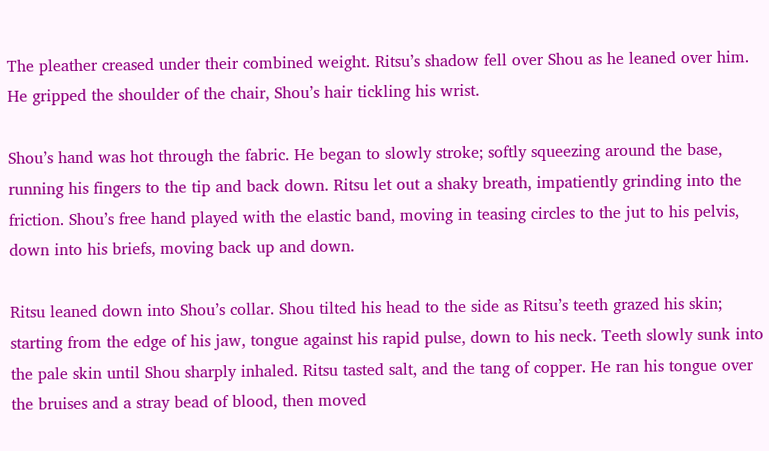The pleather creased under their combined weight. Ritsu’s shadow fell over Shou as he leaned over him. He gripped the shoulder of the chair, Shou’s hair tickling his wrist.

Shou’s hand was hot through the fabric. He began to slowly stroke; softly squeezing around the base, running his fingers to the tip and back down. Ritsu let out a shaky breath, impatiently grinding into the friction. Shou’s free hand played with the elastic band, moving in teasing circles to the jut to his pelvis, down into his briefs, moving back up and down.

Ritsu leaned down into Shou’s collar. Shou tilted his head to the side as Ritsu’s teeth grazed his skin; starting from the edge of his jaw, tongue against his rapid pulse, down to his neck. Teeth slowly sunk into the pale skin until Shou sharply inhaled. Ritsu tasted salt, and the tang of copper. He ran his tongue over the bruises and a stray bead of blood, then moved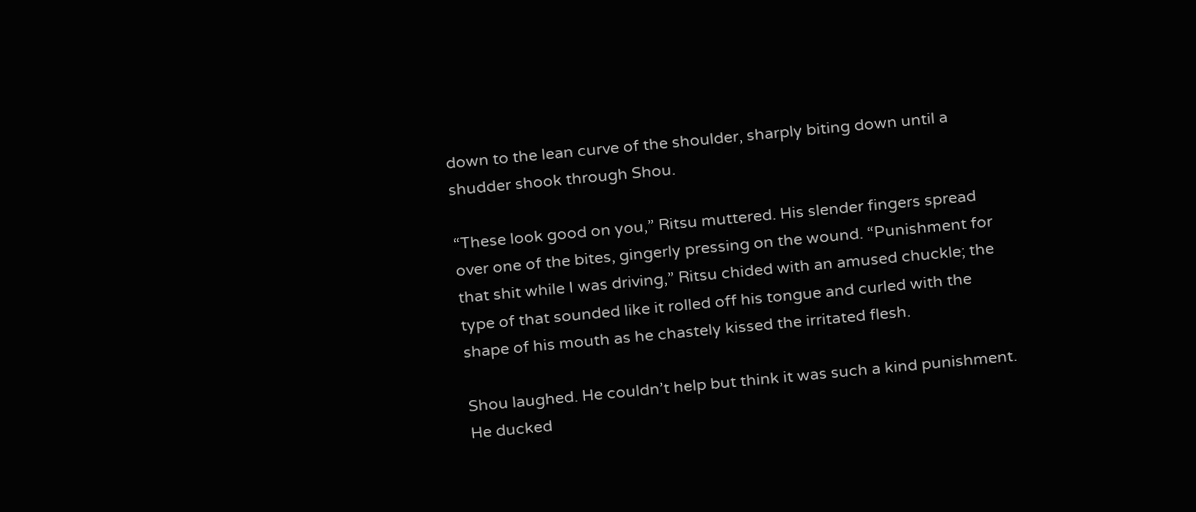down to the lean curve of the shoulder, sharply biting down until a shudder shook through Shou.

“These look good on you,” Ritsu muttered. His slender fingers spread over one of the bites, gingerly pressing on the wound. “Punishment for that shit while I was driving,” Ritsu chided with an amused chuckle; the type of that sounded like it rolled off his tongue and curled with the shape of his mouth as he chastely kissed the irritated flesh.

Shou laughed. He couldn’t help but think it was such a kind punishment. He ducked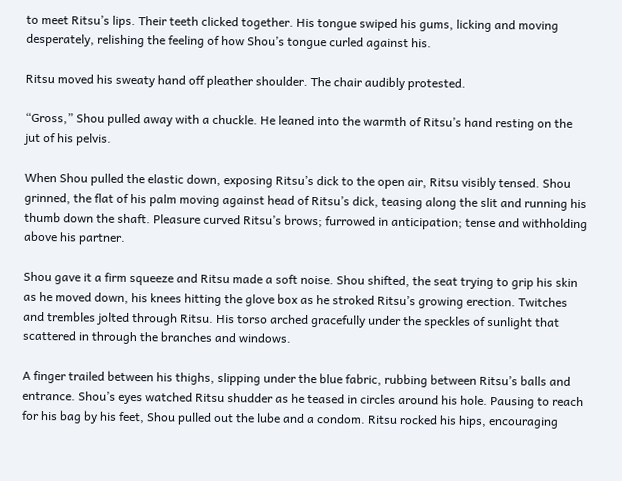to meet Ritsu’s lips. Their teeth clicked together. His tongue swiped his gums, licking and moving desperately, relishing the feeling of how Shou’s tongue curled against his.

Ritsu moved his sweaty hand off pleather shoulder. The chair audibly protested.

“Gross,” Shou pulled away with a chuckle. He leaned into the warmth of Ritsu’s hand resting on the jut of his pelvis.

When Shou pulled the elastic down, exposing Ritsu’s dick to the open air, Ritsu visibly tensed. Shou grinned, the flat of his palm moving against head of Ritsu’s dick, teasing along the slit and running his thumb down the shaft. Pleasure curved Ritsu’s brows; furrowed in anticipation; tense and withholding above his partner.

Shou gave it a firm squeeze and Ritsu made a soft noise. Shou shifted, the seat trying to grip his skin as he moved down, his knees hitting the glove box as he stroked Ritsu’s growing erection. Twitches and trembles jolted through Ritsu. His torso arched gracefully under the speckles of sunlight that scattered in through the branches and windows.

A finger trailed between his thighs, slipping under the blue fabric, rubbing between Ritsu’s balls and entrance. Shou’s eyes watched Ritsu shudder as he teased in circles around his hole. Pausing to reach for his bag by his feet, Shou pulled out the lube and a condom. Ritsu rocked his hips, encouraging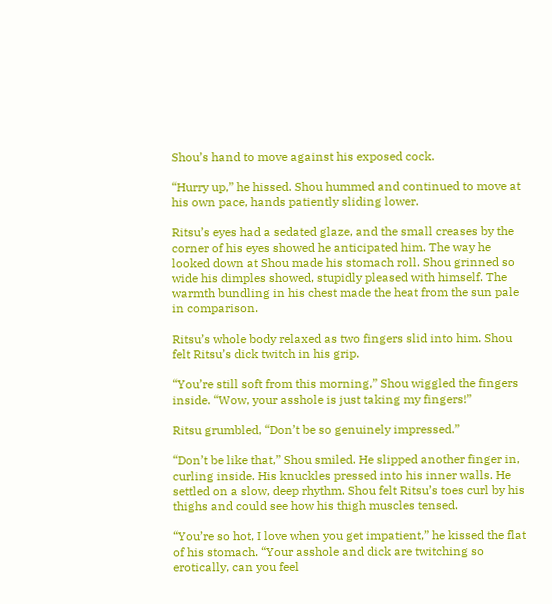Shou’s hand to move against his exposed cock.

“Hurry up,” he hissed. Shou hummed and continued to move at his own pace, hands patiently sliding lower.

Ritsu’s eyes had a sedated glaze, and the small creases by the corner of his eyes showed he anticipated him. The way he looked down at Shou made his stomach roll. Shou grinned so wide his dimples showed, stupidly pleased with himself. The warmth bundling in his chest made the heat from the sun pale in comparison.

Ritsu’s whole body relaxed as two fingers slid into him. Shou felt Ritsu’s dick twitch in his grip.

“You’re still soft from this morning,” Shou wiggled the fingers inside. “Wow, your asshole is just taking my fingers!”

Ritsu grumbled, “Don’t be so genuinely impressed.”

“Don’t be like that,” Shou smiled. He slipped another finger in, curling inside. His knuckles pressed into his inner walls. He settled on a slow, deep rhythm. Shou felt Ritsu’s toes curl by his thighs and could see how his thigh muscles tensed.

“You’re so hot, I love when you get impatient,” he kissed the flat of his stomach. “Your asshole and dick are twitching so erotically, can you feel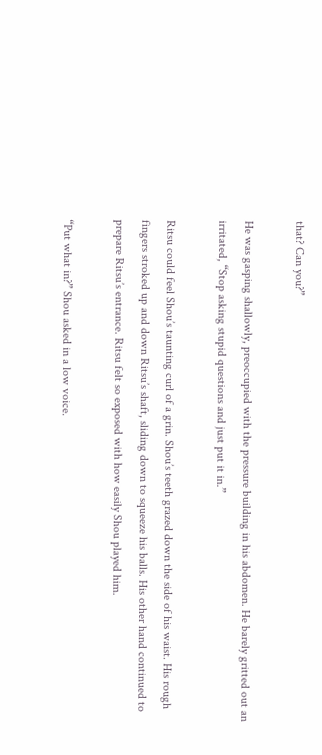that? Can you?”

He was gasping shallowly, preoccupied with the pressure building in his abdomen. He barely gritted out an irritated, “Stop asking stupid questions and just put it in.”

Ritsu could feel Shou’s taunting curl of a grin. Shou’s teeth grazed down the side of his waist. His rough fingers stroked up and down Ritsu’s shaft, sliding down to squeeze his balls. His other hand continued to prepare Ritsu’s entrance. Ritsu felt so exposed with how easily Shou played him.

“Put what in?” Shou asked in a low voice.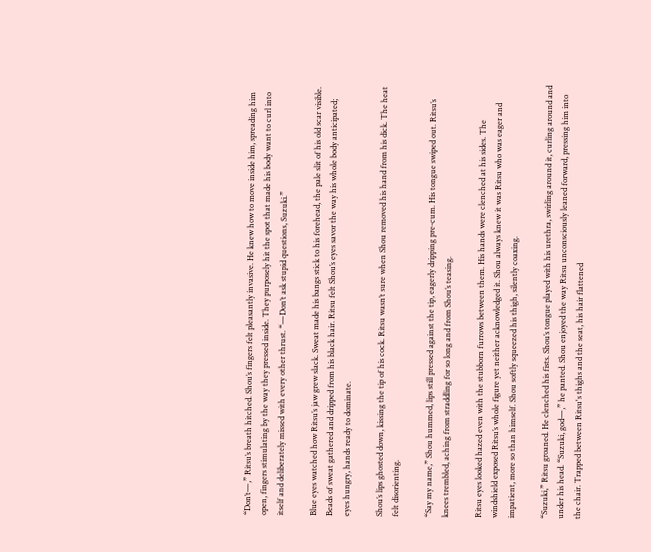“Don’t—,” Ritsu’s breath hitched. Shou’s fingers felt pleasantly invasive. He knew how to move inside him, spreading him open, fingers stimulating by the way they pressed inside. They purposely hit the spot that made his body want to curl into itself and deliberately missed with every other thrust. “—Don’t ask stupid questions, Suzuki.”

Blue eyes watched how Ritsu’s jaw grew slack. Sweat made his bangs stick to his forehead, the pale slit of his old scar visible. Beads of sweat gathered and dripped from his black hair. Ritsu felt Shou’s eyes savor the way his whole body anticipated; eyes hungry, hands ready to dominate.

Shou’s lips ghosted down, kissing the tip of his cock. Ritsu wasn’t sure when Shou removed his hand from his dick. The heat felt disorienting.

“Say my name,” Shou hummed, lips still pressed against the tip, eagerly dripping pre-cum. His tongue swiped out. Ritsu’s knees trembled, aching from straddling for so long and from Shou’s teasing.

Ritsu eyes looked hazed even with the stubborn furrows between them. His hands were clenched at his sides. The windshield exposed Ritsu’s whole figure yet neither acknowledged it. Shou always knew it was Ritsu who was eager and impatient, more so than himself. Shou softly squeezed his thigh, silently coaxing.

“Suzuki,” Ritsu groaned. He clenched his fists. Shou’s tongue played with his urethra, swirling around it, curling around and under his head. “Suzuki, god—,” he panted. Shou enjoyed the way Ritsu unconsciously leaned forward, pressing him into the chair. Trapped between Ritsu's thighs and the seat, his hair flattened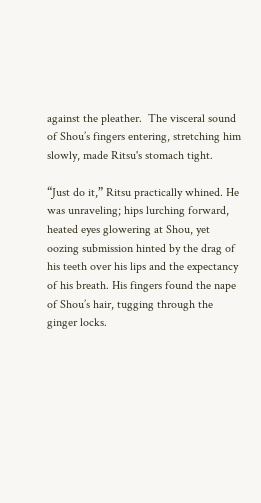against the pleather.  The visceral sound of Shou’s fingers entering, stretching him slowly, made Ritsu's stomach tight.

“Just do it,” Ritsu practically whined. He was unraveling; hips lurching forward, heated eyes glowering at Shou, yet oozing submission hinted by the drag of his teeth over his lips and the expectancy of his breath. His fingers found the nape of Shou’s hair, tugging through the ginger locks.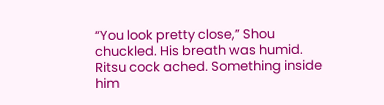“You look pretty close,” Shou chuckled. His breath was humid. Ritsu cock ached. Something inside him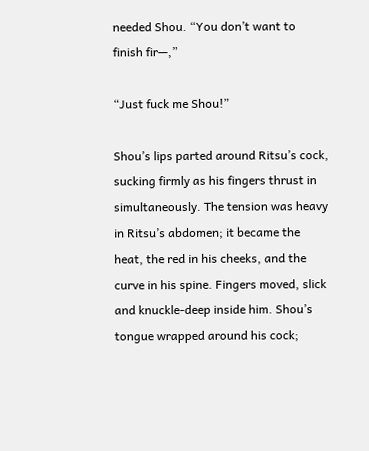needed Shou. “You don’t want to finish fir—,”

“Just fuck me Shou!”

Shou’s lips parted around Ritsu’s cock, sucking firmly as his fingers thrust in simultaneously. The tension was heavy in Ritsu’s abdomen; it became the heat, the red in his cheeks, and the curve in his spine. Fingers moved, slick and knuckle-deep inside him. Shou’s tongue wrapped around his cock;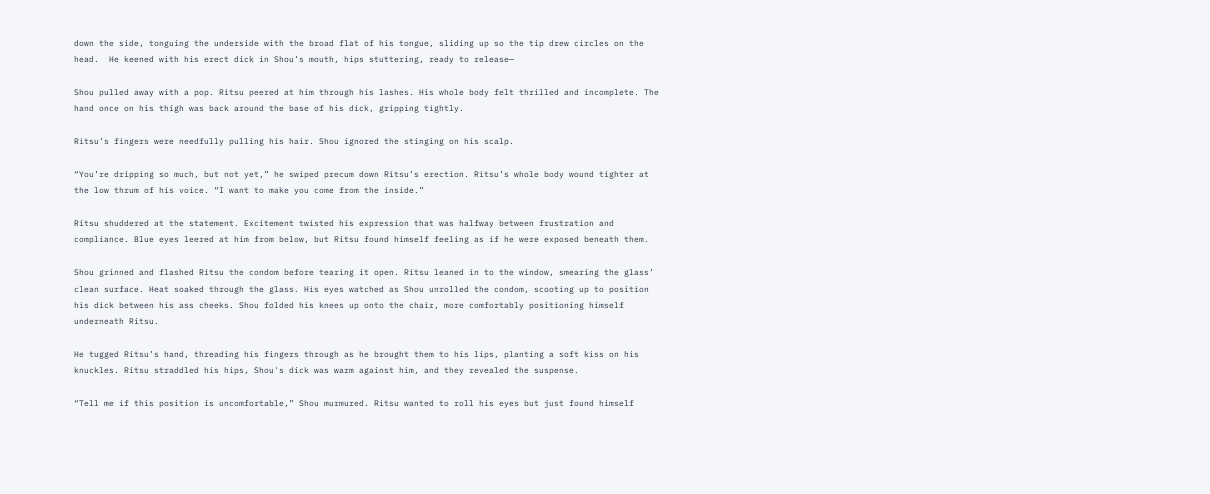down the side, tonguing the underside with the broad flat of his tongue, sliding up so the tip drew circles on the head.  He keened with his erect dick in Shou’s mouth, hips stuttering, ready to release—

Shou pulled away with a pop. Ritsu peered at him through his lashes. His whole body felt thrilled and incomplete. The hand once on his thigh was back around the base of his dick, gripping tightly.

Ritsu’s fingers were needfully pulling his hair. Shou ignored the stinging on his scalp.

“You’re dripping so much, but not yet,” he swiped precum down Ritsu’s erection. Ritsu’s whole body wound tighter at the low thrum of his voice. “I want to make you come from the inside.”

Ritsu shuddered at the statement. Excitement twisted his expression that was halfway between frustration and compliance. Blue eyes leered at him from below, but Ritsu found himself feeling as if he were exposed beneath them.

Shou grinned and flashed Ritsu the condom before tearing it open. Ritsu leaned in to the window, smearing the glass’ clean surface. Heat soaked through the glass. His eyes watched as Shou unrolled the condom, scooting up to position his dick between his ass cheeks. Shou folded his knees up onto the chair, more comfortably positioning himself underneath Ritsu.

He tugged Ritsu’s hand, threading his fingers through as he brought them to his lips, planting a soft kiss on his knuckles. Ritsu straddled his hips, Shou's dick was warm against him, and they revealed the suspense.

“Tell me if this position is uncomfortable,” Shou murmured. Ritsu wanted to roll his eyes but just found himself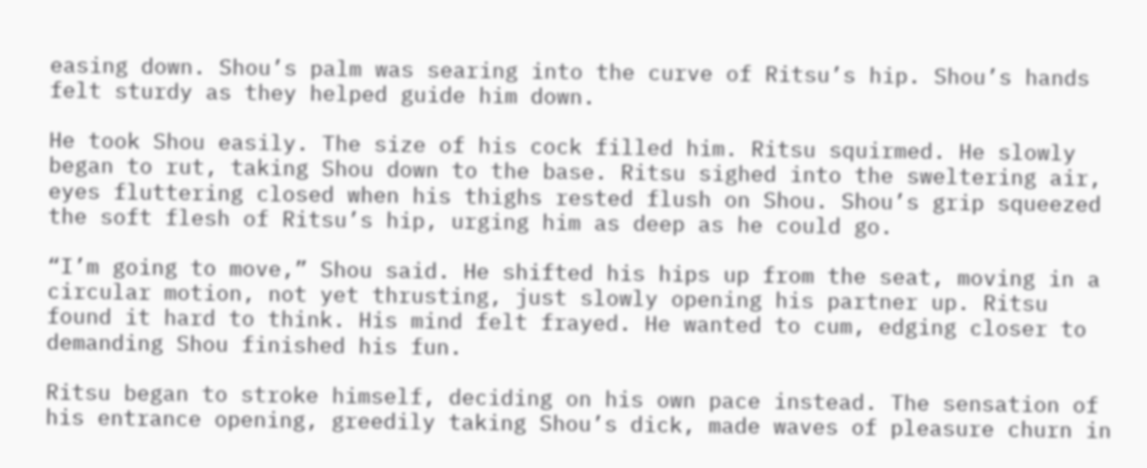easing down. Shou’s palm was searing into the curve of Ritsu’s hip. Shou’s hands felt sturdy as they helped guide him down.

He took Shou easily. The size of his cock filled him. Ritsu squirmed. He slowly began to rut, taking Shou down to the base. Ritsu sighed into the sweltering air, eyes fluttering closed when his thighs rested flush on Shou. Shou’s grip squeezed the soft flesh of Ritsu’s hip, urging him as deep as he could go.

“I’m going to move,” Shou said. He shifted his hips up from the seat, moving in a circular motion, not yet thrusting, just slowly opening his partner up. Ritsu found it hard to think. His mind felt frayed. He wanted to cum, edging closer to demanding Shou finished his fun.

Ritsu began to stroke himself, deciding on his own pace instead. The sensation of his entrance opening, greedily taking Shou’s dick, made waves of pleasure churn in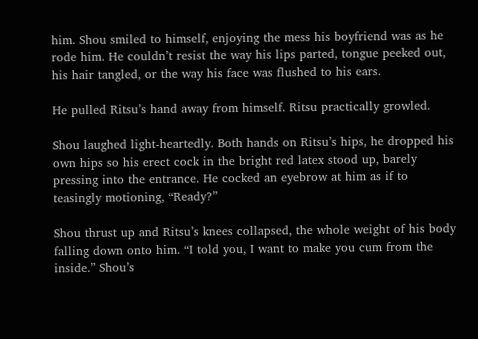him. Shou smiled to himself, enjoying the mess his boyfriend was as he rode him. He couldn’t resist the way his lips parted, tongue peeked out, his hair tangled, or the way his face was flushed to his ears.

He pulled Ritsu’s hand away from himself. Ritsu practically growled.

Shou laughed light-heartedly. Both hands on Ritsu’s hips, he dropped his own hips so his erect cock in the bright red latex stood up, barely pressing into the entrance. He cocked an eyebrow at him as if to teasingly motioning, “Ready?”

Shou thrust up and Ritsu’s knees collapsed, the whole weight of his body falling down onto him. “I told you, I want to make you cum from the inside.” Shou’s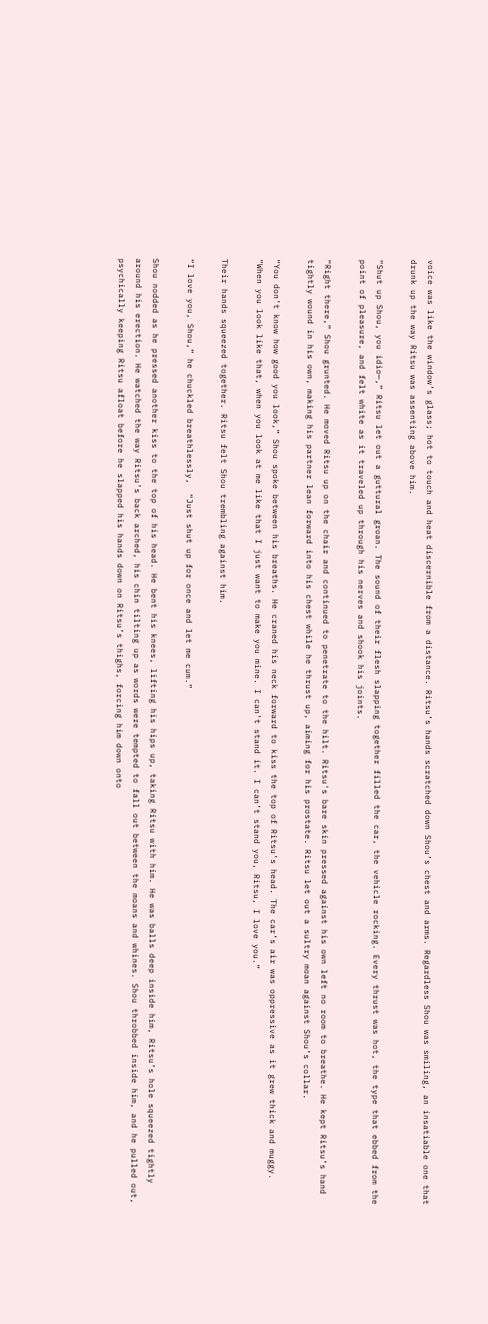voice was like the window’s glass; hot to touch and heat discernible from a distance. Ritsu’s hands scratched down Shou’s chest and arms. Regardless Shou was smiling, an insatiable one that drunk up the way Ritsu was assenting above him.

“Shut up Shou, you idio—,” Ritsu let out a guttural groan. The sound of their flesh slapping together filled the car, the vehicle rocking. Every thrust was hot, the type that ebbed from the point of pleasure, and felt white as it traveled up through his nerves and shook his joints.

“Right there,” Shou grunted. He moved Ritsu up on the chair and continued to penetrate to the hilt. Ritsu's bare skin pressed against his own left no room to breathe. He kept Ritsu’s hand tightly wound in his own, making his partner lean forward into his chest while he thrust up, aiming for his prostate. Ritsu let out a sultry moan against Shou’s collar.

“You don’t know how good you look,” Shou spoke between his breaths. He craned his neck forward to kiss the top of Ritsu’s head. The car’s air was oppressive as it grew thick and muggy. “When you look like that, when you look at me like that I just want to make you mine. I can’t stand it. I can’t stand you, Ritsu, I love you.”

Their hands squeezed together. Ritsu felt Shou trembling against him.

“I love you, Shou,” he chuckled breathlessly,  “Just shut up for once and let me cum.”

Shou nodded as he pressed another kiss to the top of his head. He bent his knees, lifting his hips up, taking Ritsu with him. He was balls deep inside him, Ritsu’s hole squeezed tightly around his erection. He watched the way Ritsu’s back arched, his chin tilting up as words were tempted to fall out between the moans and whines. Shou throbbed inside him, and he pulled out, psychically keeping Ritsu afloat before he slapped his hands down on Ritsu’s thighs, forcing him down onto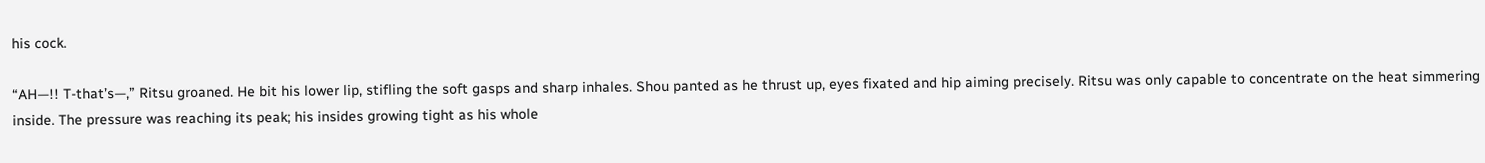his cock.

“AH—!! T-that’s—,” Ritsu groaned. He bit his lower lip, stifling the soft gasps and sharp inhales. Shou panted as he thrust up, eyes fixated and hip aiming precisely. Ritsu was only capable to concentrate on the heat simmering inside. The pressure was reaching its peak; his insides growing tight as his whole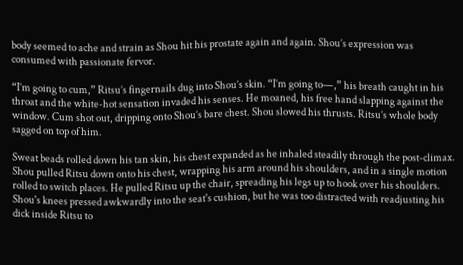body seemed to ache and strain as Shou hit his prostate again and again. Shou’s expression was consumed with passionate fervor.

“I’m going to cum,” Ritsu’s fingernails dug into Shou’s skin. “I’m going to—,” his breath caught in his throat and the white-hot sensation invaded his senses. He moaned, his free hand slapping against the window. Cum shot out, dripping onto Shou’s bare chest. Shou slowed his thrusts. Ritsu’s whole body sagged on top of him.

Sweat beads rolled down his tan skin, his chest expanded as he inhaled steadily through the post-climax. Shou pulled Ritsu down onto his chest, wrapping his arm around his shoulders, and in a single motion rolled to switch places. He pulled Ritsu up the chair, spreading his legs up to hook over his shoulders. Shou's knees pressed awkwardly into the seat's cushion, but he was too distracted with readjusting his dick inside Ritsu to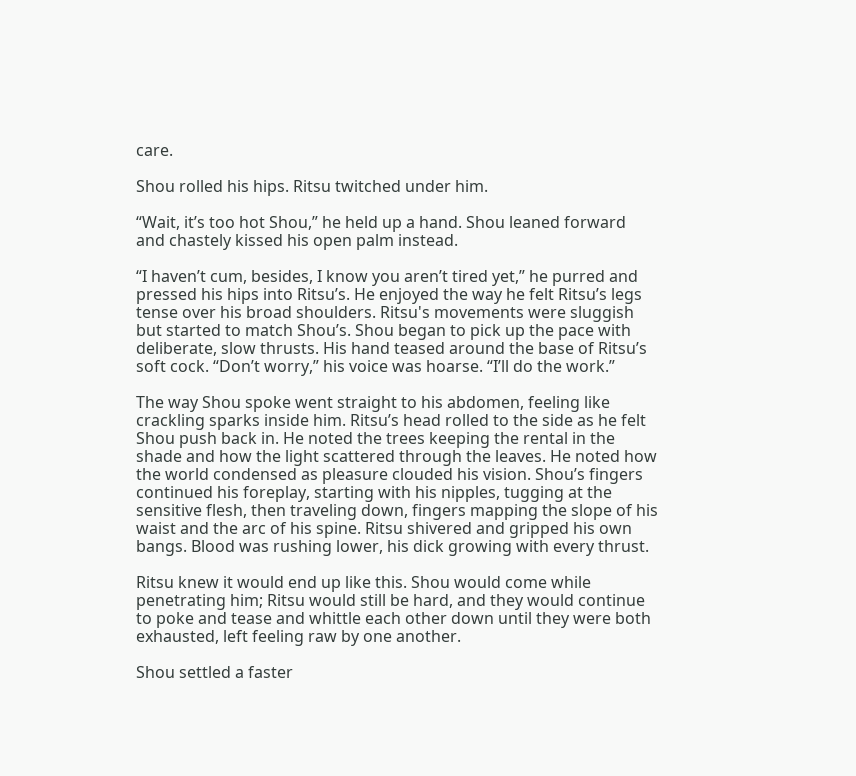care.

Shou rolled his hips. Ritsu twitched under him.

“Wait, it’s too hot Shou,” he held up a hand. Shou leaned forward and chastely kissed his open palm instead.

“I haven’t cum, besides, I know you aren’t tired yet,” he purred and pressed his hips into Ritsu’s. He enjoyed the way he felt Ritsu’s legs tense over his broad shoulders. Ritsu's movements were sluggish but started to match Shou’s. Shou began to pick up the pace with deliberate, slow thrusts. His hand teased around the base of Ritsu’s soft cock. “Don’t worry,” his voice was hoarse. “I’ll do the work.”

The way Shou spoke went straight to his abdomen, feeling like crackling sparks inside him. Ritsu’s head rolled to the side as he felt Shou push back in. He noted the trees keeping the rental in the shade and how the light scattered through the leaves. He noted how the world condensed as pleasure clouded his vision. Shou’s fingers continued his foreplay, starting with his nipples, tugging at the sensitive flesh, then traveling down, fingers mapping the slope of his waist and the arc of his spine. Ritsu shivered and gripped his own bangs. Blood was rushing lower, his dick growing with every thrust.

Ritsu knew it would end up like this. Shou would come while penetrating him; Ritsu would still be hard, and they would continue to poke and tease and whittle each other down until they were both exhausted, left feeling raw by one another.

Shou settled a faster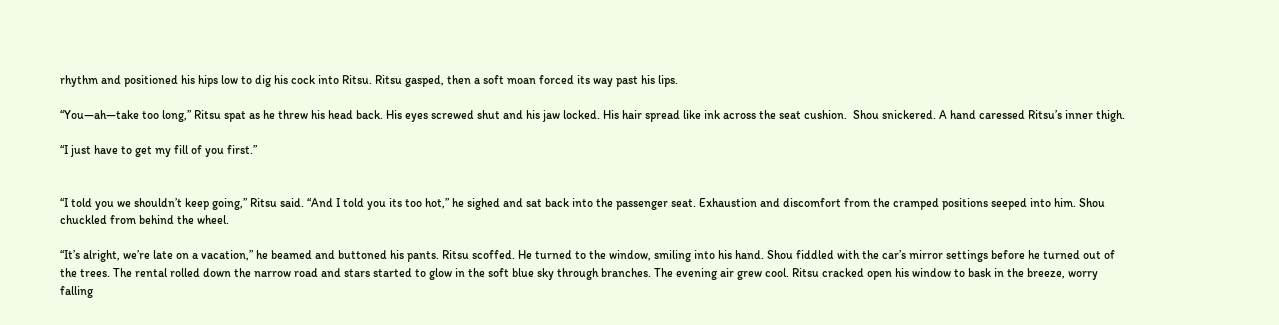rhythm and positioned his hips low to dig his cock into Ritsu. Ritsu gasped, then a soft moan forced its way past his lips.

“You—ah—take too long,” Ritsu spat as he threw his head back. His eyes screwed shut and his jaw locked. His hair spread like ink across the seat cushion.  Shou snickered. A hand caressed Ritsu’s inner thigh.

“I just have to get my fill of you first.”


“I told you we shouldn’t keep going,” Ritsu said. “And I told you its too hot,” he sighed and sat back into the passenger seat. Exhaustion and discomfort from the cramped positions seeped into him. Shou chuckled from behind the wheel.

“It’s alright, we’re late on a vacation,” he beamed and buttoned his pants. Ritsu scoffed. He turned to the window, smiling into his hand. Shou fiddled with the car’s mirror settings before he turned out of the trees. The rental rolled down the narrow road and stars started to glow in the soft blue sky through branches. The evening air grew cool. Ritsu cracked open his window to bask in the breeze, worry falling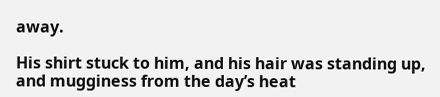away.

His shirt stuck to him, and his hair was standing up, and mugginess from the day’s heat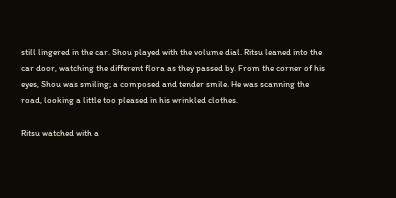still lingered in the car. Shou played with the volume dial. Ritsu leaned into the car door, watching the different flora as they passed by. From the corner of his eyes, Shou was smiling; a composed and tender smile. He was scanning the road, looking a little too pleased in his wrinkled clothes.

Ritsu watched with a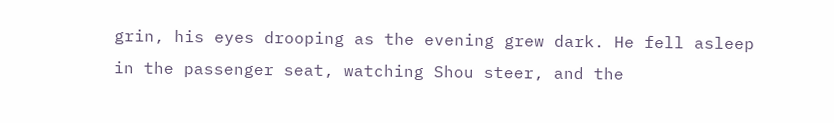grin, his eyes drooping as the evening grew dark. He fell asleep in the passenger seat, watching Shou steer, and the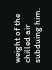weight of the chilled air subduing him.